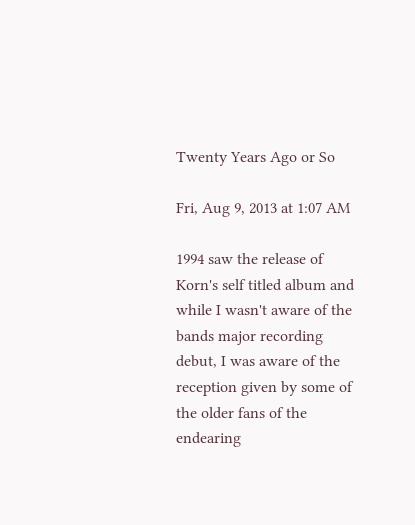Twenty Years Ago or So

Fri, Aug 9, 2013 at 1:07 AM

1994 saw the release of Korn's self titled album and while I wasn't aware of the bands major recording debut, I was aware of the reception given by some of the older fans of the endearing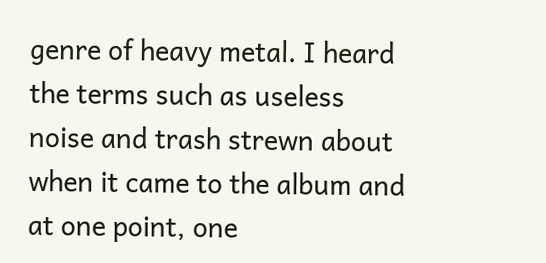genre of heavy metal. I heard the terms such as useless noise and trash strewn about when it came to the album and at one point, one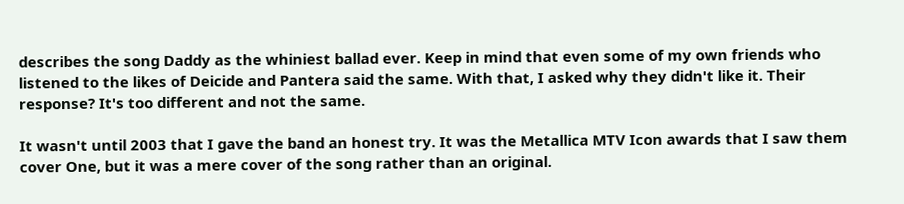describes the song Daddy as the whiniest ballad ever. Keep in mind that even some of my own friends who listened to the likes of Deicide and Pantera said the same. With that, I asked why they didn't like it. Their response? It's too different and not the same.

It wasn't until 2003 that I gave the band an honest try. It was the Metallica MTV Icon awards that I saw them cover One, but it was a mere cover of the song rather than an original.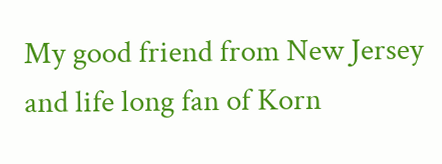My good friend from New Jersey and life long fan of Korn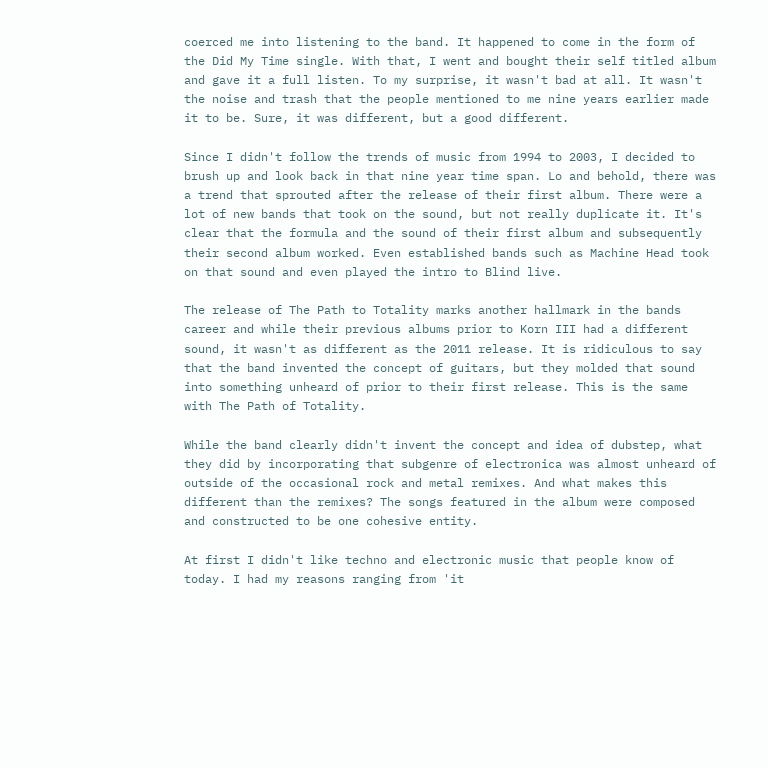coerced me into listening to the band. It happened to come in the form of the Did My Time single. With that, I went and bought their self titled album and gave it a full listen. To my surprise, it wasn't bad at all. It wasn't the noise and trash that the people mentioned to me nine years earlier made it to be. Sure, it was different, but a good different.

Since I didn't follow the trends of music from 1994 to 2003, I decided to brush up and look back in that nine year time span. Lo and behold, there was a trend that sprouted after the release of their first album. There were a lot of new bands that took on the sound, but not really duplicate it. It's clear that the formula and the sound of their first album and subsequently their second album worked. Even established bands such as Machine Head took on that sound and even played the intro to Blind live.

The release of The Path to Totality marks another hallmark in the bands career and while their previous albums prior to Korn III had a different sound, it wasn't as different as the 2011 release. It is ridiculous to say that the band invented the concept of guitars, but they molded that sound into something unheard of prior to their first release. This is the same with The Path of Totality.

While the band clearly didn't invent the concept and idea of dubstep, what they did by incorporating that subgenre of electronica was almost unheard of outside of the occasional rock and metal remixes. And what makes this different than the remixes? The songs featured in the album were composed and constructed to be one cohesive entity.

At first I didn't like techno and electronic music that people know of today. I had my reasons ranging from 'it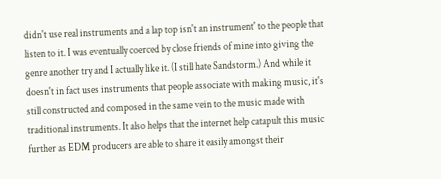didn't use real instruments and a lap top isn't an instrument' to the people that listen to it. I was eventually coerced by close friends of mine into giving the genre another try and I actually like it. (I still hate Sandstorm.) And while it doesn't in fact uses instruments that people associate with making music, it's still constructed and composed in the same vein to the music made with traditional instruments. It also helps that the internet help catapult this music further as EDM producers are able to share it easily amongst their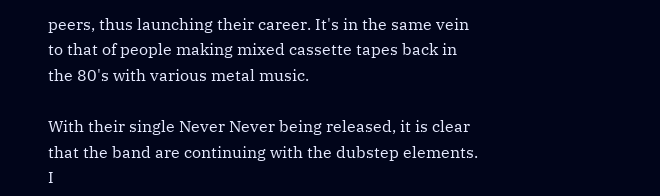peers, thus launching their career. It's in the same vein to that of people making mixed cassette tapes back in the 80's with various metal music.

With their single Never Never being released, it is clear that the band are continuing with the dubstep elements. I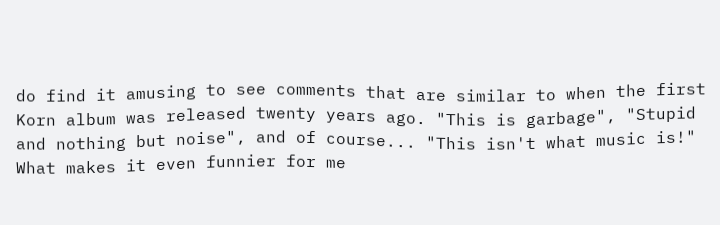do find it amusing to see comments that are similar to when the first Korn album was released twenty years ago. "This is garbage", "Stupid and nothing but noise", and of course... "This isn't what music is!" What makes it even funnier for me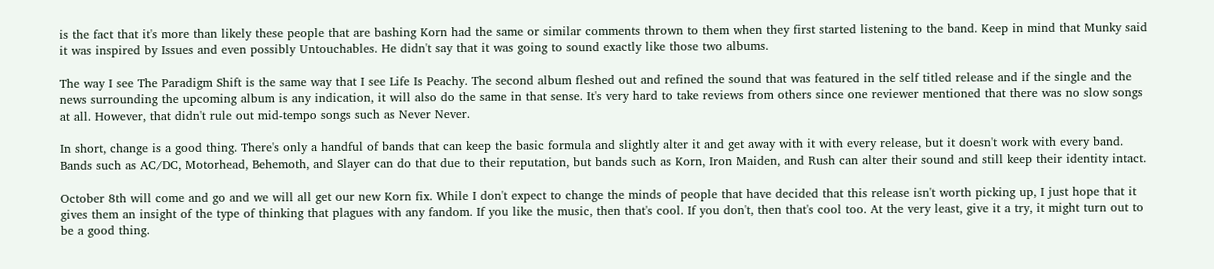is the fact that it's more than likely these people that are bashing Korn had the same or similar comments thrown to them when they first started listening to the band. Keep in mind that Munky said it was inspired by Issues and even possibly Untouchables. He didn't say that it was going to sound exactly like those two albums.

The way I see The Paradigm Shift is the same way that I see Life Is Peachy. The second album fleshed out and refined the sound that was featured in the self titled release and if the single and the news surrounding the upcoming album is any indication, it will also do the same in that sense. It's very hard to take reviews from others since one reviewer mentioned that there was no slow songs at all. However, that didn't rule out mid-tempo songs such as Never Never.

In short, change is a good thing. There's only a handful of bands that can keep the basic formula and slightly alter it and get away with it with every release, but it doesn't work with every band. Bands such as AC/DC, Motorhead, Behemoth, and Slayer can do that due to their reputation, but bands such as Korn, Iron Maiden, and Rush can alter their sound and still keep their identity intact.

October 8th will come and go and we will all get our new Korn fix. While I don't expect to change the minds of people that have decided that this release isn't worth picking up, I just hope that it gives them an insight of the type of thinking that plagues with any fandom. If you like the music, then that's cool. If you don't, then that's cool too. At the very least, give it a try, it might turn out to be a good thing.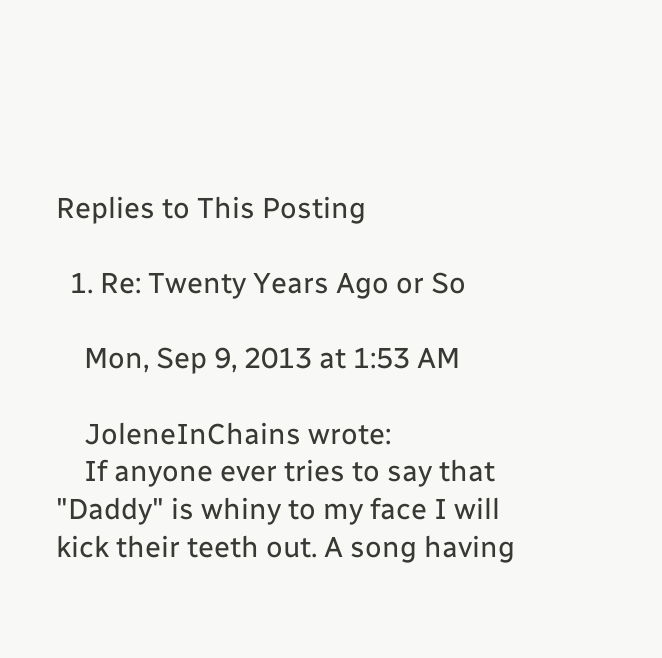Replies to This Posting

  1. Re: Twenty Years Ago or So

    Mon, Sep 9, 2013 at 1:53 AM

    JoleneInChains wrote:
    If anyone ever tries to say that "Daddy" is whiny to my face I will kick their teeth out. A song having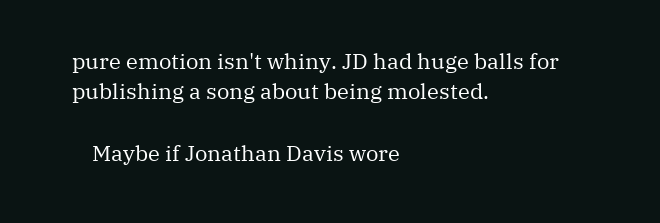pure emotion isn't whiny. JD had huge balls for publishing a song about being molested.

    Maybe if Jonathan Davis wore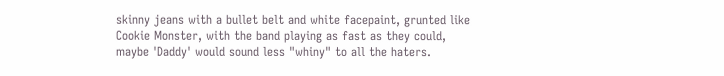skinny jeans with a bullet belt and white facepaint, grunted like Cookie Monster, with the band playing as fast as they could, maybe 'Daddy' would sound less "whiny" to all the haters.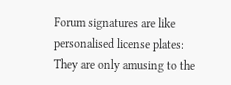Forum signatures are like personalised license plates: They are only amusing to the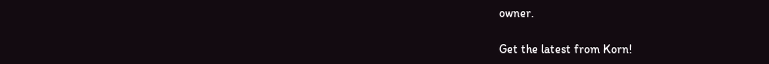owner.

Get the latest from Korn!